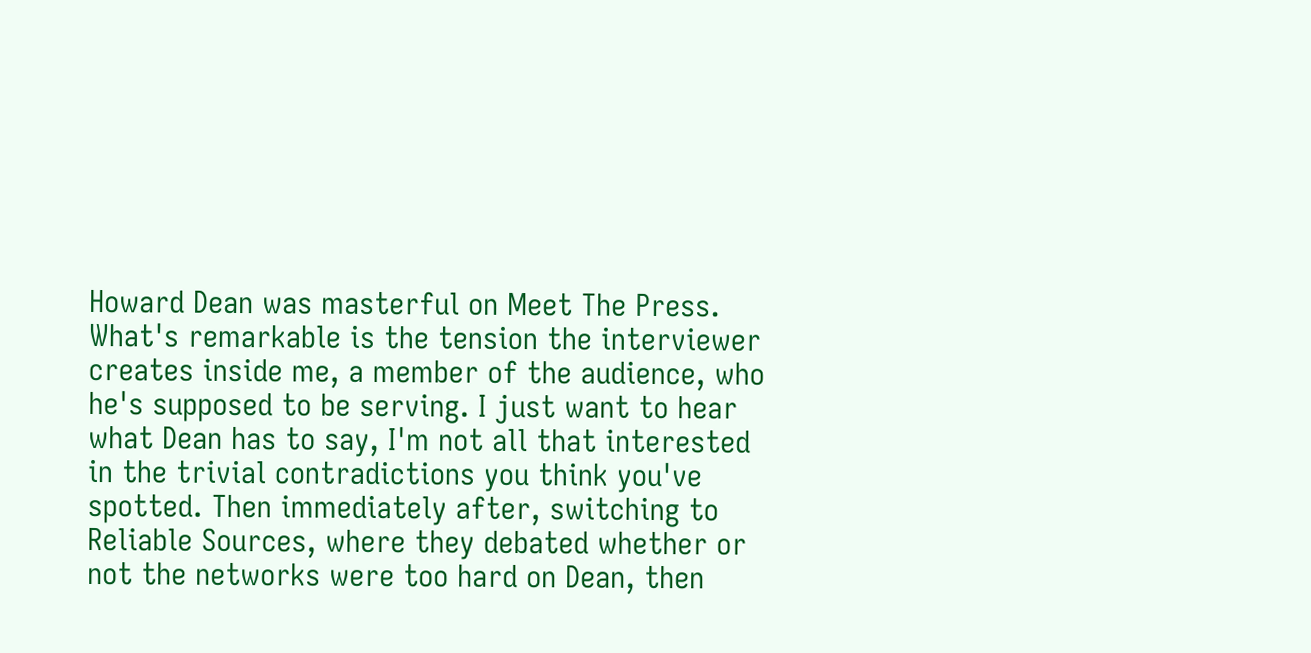Howard Dean was masterful on Meet The Press. What's remarkable is the tension the interviewer creates inside me, a member of the audience, who he's supposed to be serving. I just want to hear what Dean has to say, I'm not all that interested in the trivial contradictions you think you've spotted. Then immediately after, switching to Reliable Sources, where they debated whether or not the networks were too hard on Dean, then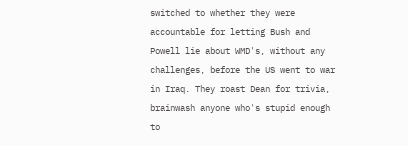switched to whether they were accountable for letting Bush and Powell lie about WMD's, without any challenges, before the US went to war in Iraq. They roast Dean for trivia, brainwash anyone who's stupid enough to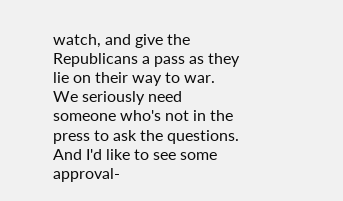watch, and give the Republicans a pass as they lie on their way to war. We seriously need someone who's not in the press to ask the questions. And I'd like to see some approval-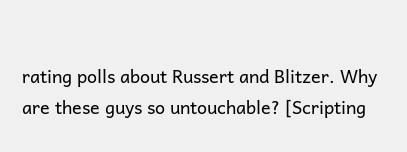rating polls about Russert and Blitzer. Why are these guys so untouchable? [Scripting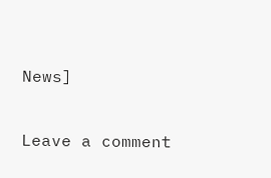News]

Leave a comment